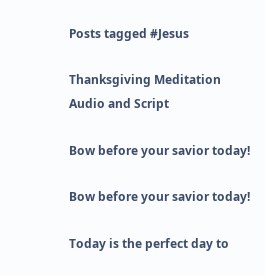Posts tagged #Jesus

Thanksgiving Meditation Audio and Script

Bow before your savior today!

Bow before your savior today!

Today is the perfect day to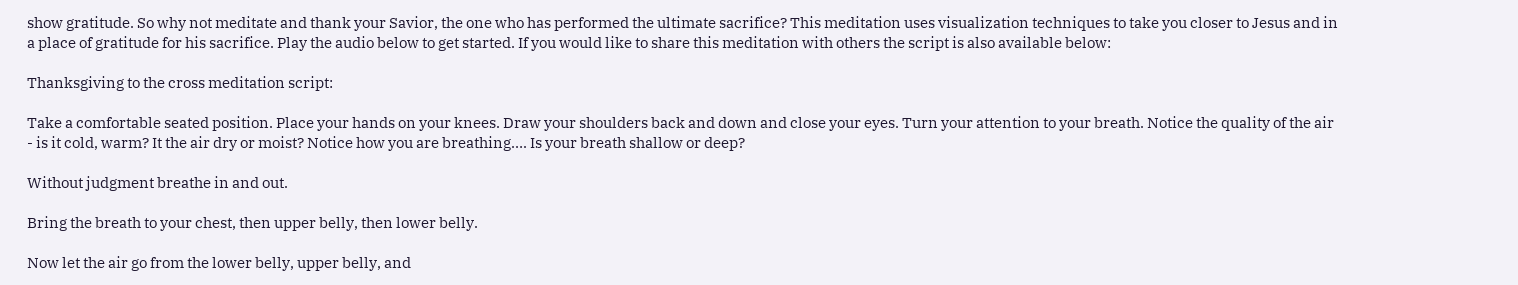show gratitude. So why not meditate and thank your Savior, the one who has performed the ultimate sacrifice? This meditation uses visualization techniques to take you closer to Jesus and in a place of gratitude for his sacrifice. Play the audio below to get started. If you would like to share this meditation with others the script is also available below:

Thanksgiving to the cross meditation script:

Take a comfortable seated position. Place your hands on your knees. Draw your shoulders back and down and close your eyes. Turn your attention to your breath. Notice the quality of the air - is it cold, warm? It the air dry or moist? Notice how you are breathing…. Is your breath shallow or deep?

Without judgment breathe in and out.

Bring the breath to your chest, then upper belly, then lower belly.

Now let the air go from the lower belly, upper belly, and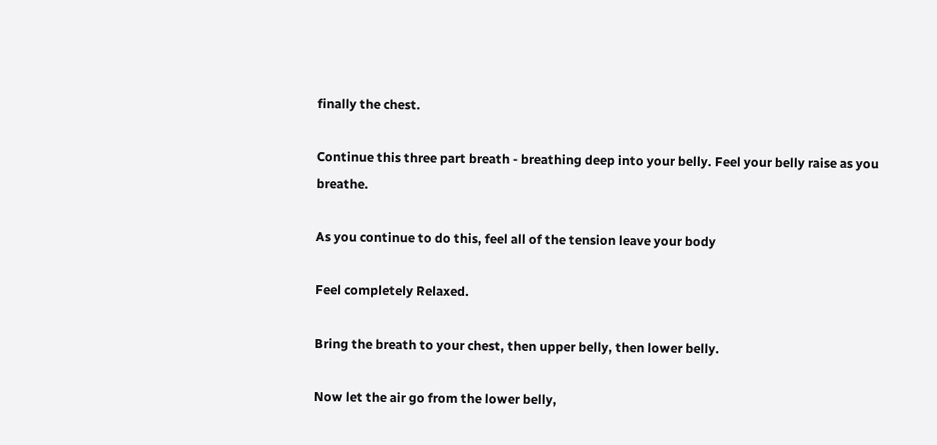finally the chest.

Continue this three part breath - breathing deep into your belly. Feel your belly raise as you breathe.

As you continue to do this, feel all of the tension leave your body

Feel completely Relaxed.

Bring the breath to your chest, then upper belly, then lower belly.

Now let the air go from the lower belly,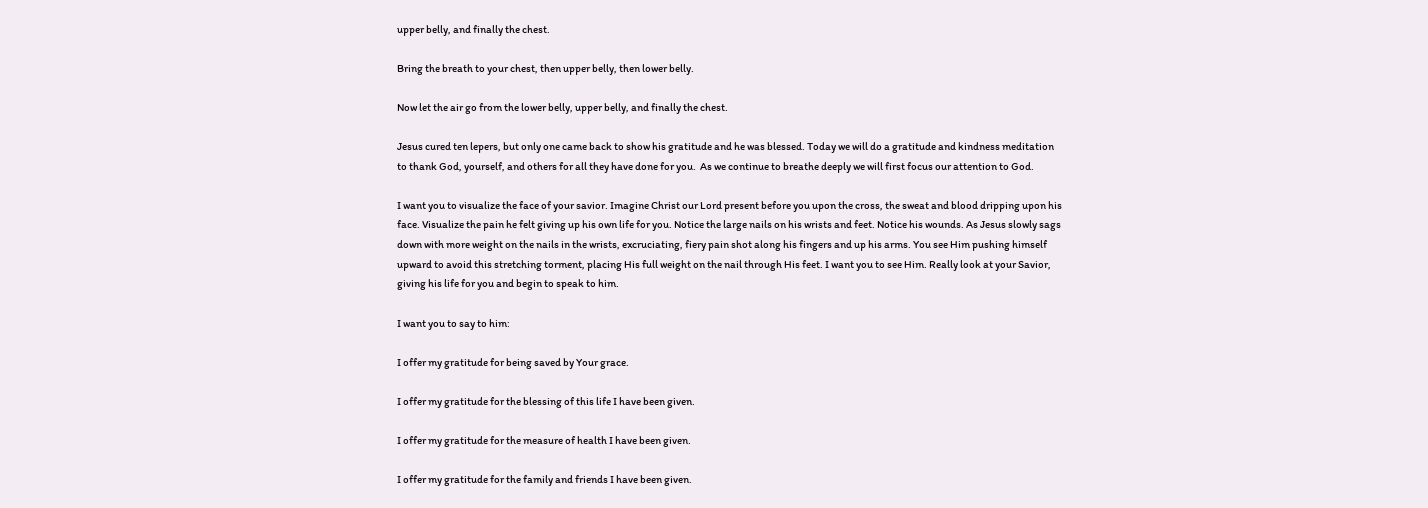upper belly, and finally the chest.

Bring the breath to your chest, then upper belly, then lower belly.

Now let the air go from the lower belly, upper belly, and finally the chest.

Jesus cured ten lepers, but only one came back to show his gratitude and he was blessed. Today we will do a gratitude and kindness meditation to thank God, yourself, and others for all they have done for you.  As we continue to breathe deeply we will first focus our attention to God.

I want you to visualize the face of your savior. Imagine Christ our Lord present before you upon the cross, the sweat and blood dripping upon his face. Visualize the pain he felt giving up his own life for you. Notice the large nails on his wrists and feet. Notice his wounds. As Jesus slowly sags down with more weight on the nails in the wrists, excruciating, fiery pain shot along his fingers and up his arms. You see Him pushing himself upward to avoid this stretching torment, placing His full weight on the nail through His feet. I want you to see Him. Really look at your Savior, giving his life for you and begin to speak to him.

I want you to say to him:

I offer my gratitude for being saved by Your grace.

I offer my gratitude for the blessing of this life I have been given.

I offer my gratitude for the measure of health I have been given.

I offer my gratitude for the family and friends I have been given.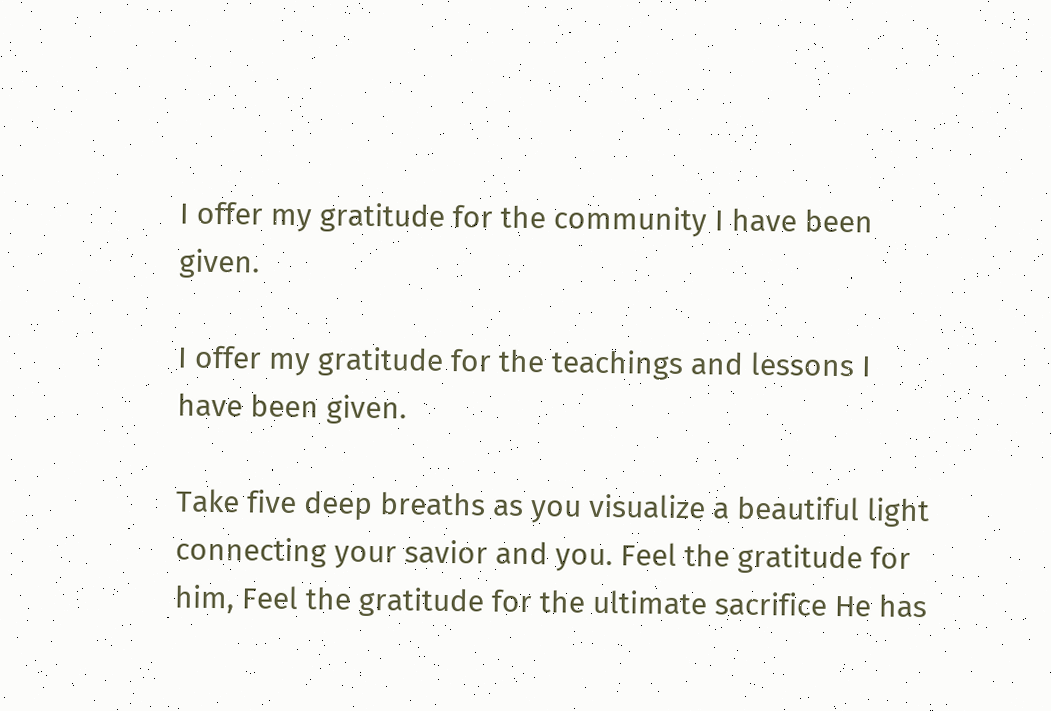I offer my gratitude for the community I have been given.

I offer my gratitude for the teachings and lessons I have been given.

Take five deep breaths as you visualize a beautiful light connecting your savior and you. Feel the gratitude for him, Feel the gratitude for the ultimate sacrifice He has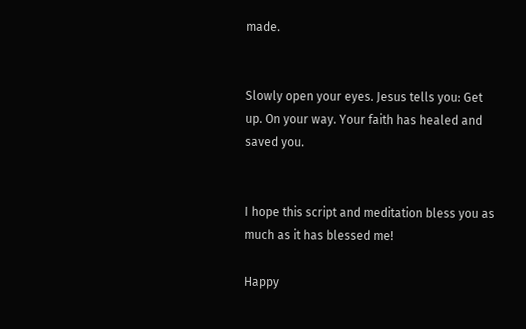made.


Slowly open your eyes. Jesus tells you: Get up. On your way. Your faith has healed and saved you.


I hope this script and meditation bless you as much as it has blessed me!

Happy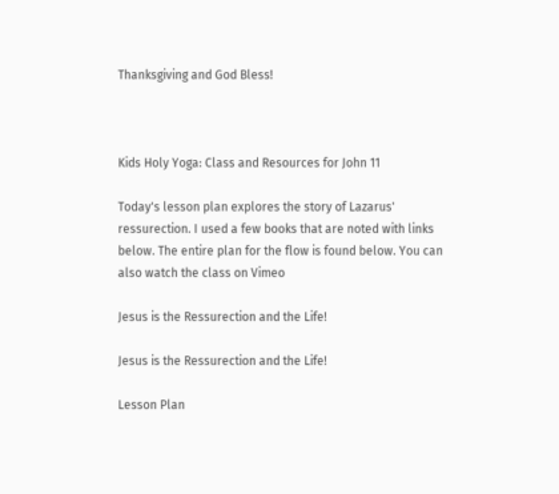Thanksgiving and God Bless!



Kids Holy Yoga: Class and Resources for John 11

Today's lesson plan explores the story of Lazarus' ressurection. I used a few books that are noted with links below. The entire plan for the flow is found below. You can also watch the class on Vimeo

Jesus is the Ressurection and the Life!

Jesus is the Ressurection and the Life!

Lesson Plan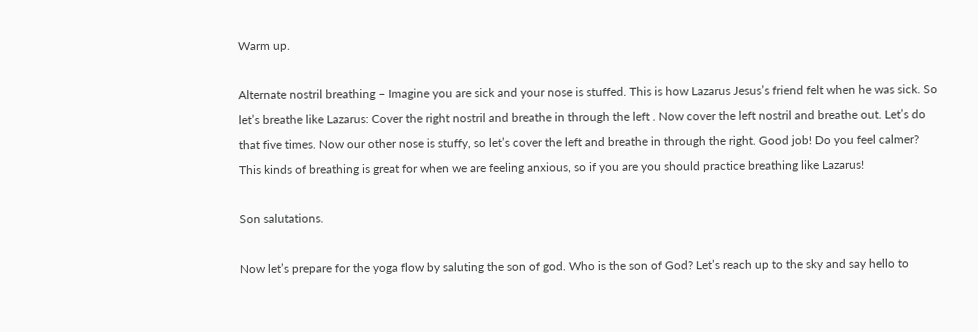Warm up.

Alternate nostril breathing – Imagine you are sick and your nose is stuffed. This is how Lazarus Jesus’s friend felt when he was sick. So let’s breathe like Lazarus: Cover the right nostril and breathe in through the left . Now cover the left nostril and breathe out. Let’s do that five times. Now our other nose is stuffy, so let’s cover the left and breathe in through the right. Good job! Do you feel calmer? This kinds of breathing is great for when we are feeling anxious, so if you are you should practice breathing like Lazarus!

Son salutations.

Now let’s prepare for the yoga flow by saluting the son of god. Who is the son of God? Let’s reach up to the sky and say hello to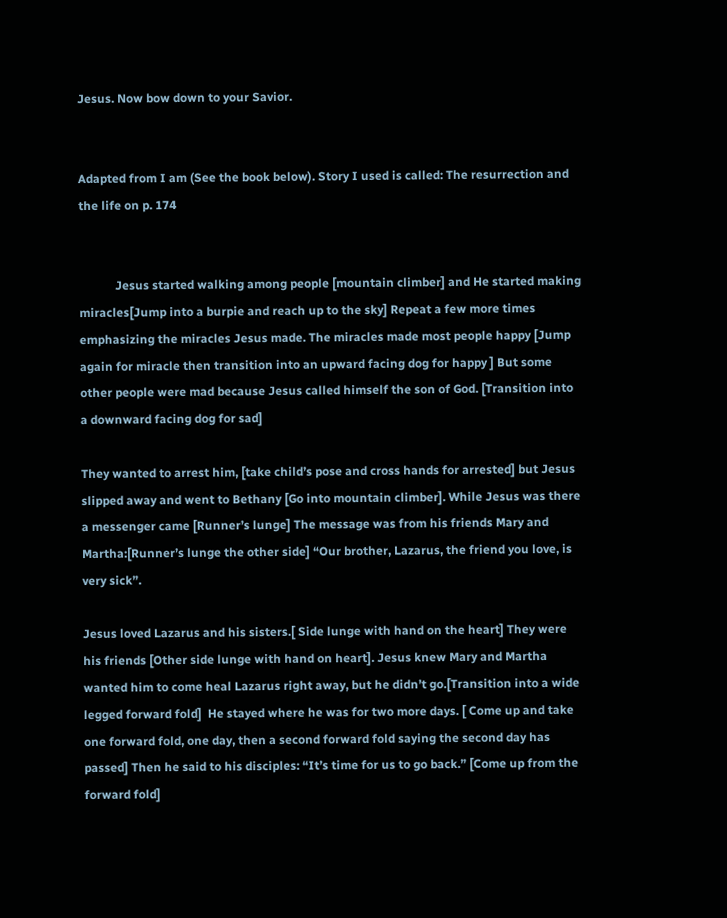Jesus. Now bow down to your Savior.


Adapted from I am (See the book below). Story I used is called: The resurrection and the life on p. 174


            Jesus started walking among people [mountain climber] and He started making miracles[Jump into a burpie and reach up to the sky] Repeat a few more times emphasizing the miracles Jesus made. The miracles made most people happy [Jump again for miracle then transition into an upward facing dog for happy ] But some other people were mad because Jesus called himself the son of God. [Transition into a downward facing dog for sad]

They wanted to arrest him, [take child’s pose and cross hands for arrested] but Jesus slipped away and went to Bethany [Go into mountain climber]. While Jesus was there a messenger came [Runner’s lunge] The message was from his friends Mary and Martha:[Runner’s lunge the other side] “Our brother, Lazarus, the friend you love, is very sick”.

Jesus loved Lazarus and his sisters.[ Side lunge with hand on the heart] They were his friends [Other side lunge with hand on heart]. Jesus knew Mary and Martha wanted him to come heal Lazarus right away, but he didn’t go.[Transition into a wide legged forward fold]  He stayed where he was for two more days. [ Come up and take one forward fold, one day, then a second forward fold saying the second day has passed] Then he said to his disciples: “It’s time for us to go back.” [Come up from the forward fold]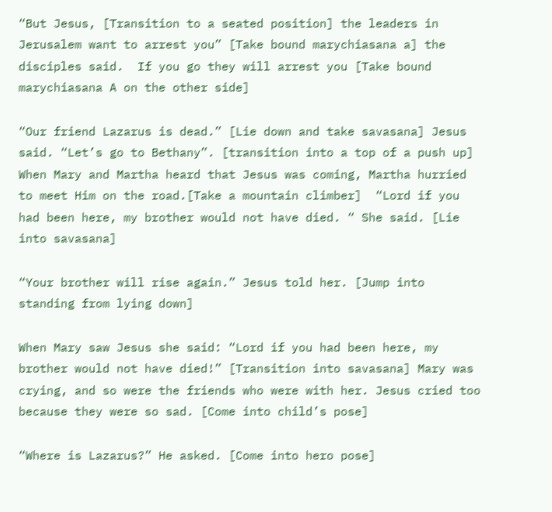“But Jesus, [Transition to a seated position] the leaders in Jerusalem want to arrest you” [Take bound marychiasana a] the disciples said.  If you go they will arrest you [Take bound marychiasana A on the other side]

“Our friend Lazarus is dead.” [Lie down and take savasana] Jesus said. “Let’s go to Bethany”. [transition into a top of a push up] When Mary and Martha heard that Jesus was coming, Martha hurried to meet Him on the road.[Take a mountain climber]  “Lord if you had been here, my brother would not have died. “ She said. [Lie into savasana]

“Your brother will rise again.” Jesus told her. [Jump into standing from lying down]

When Mary saw Jesus she said: “Lord if you had been here, my brother would not have died!” [Transition into savasana] Mary was crying, and so were the friends who were with her. Jesus cried too because they were so sad. [Come into child’s pose]

“Where is Lazarus?” He asked. [Come into hero pose]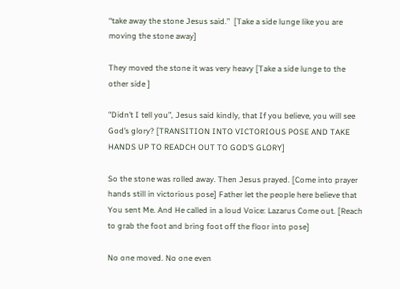“take away the stone Jesus said.”  [Take a side lunge like you are moving the stone away]

They moved the stone it was very heavy [Take a side lunge to the other side ]

"Didn’t I tell you”, Jesus said kindly, that If you believe, you will see God’s glory? [TRANSITION INTO VICTORIOUS POSE AND TAKE HANDS UP TO READCH OUT TO GOD’S GLORY]

So the stone was rolled away. Then Jesus prayed. [Come into prayer hands still in victorious pose] Father let the people here believe that You sent Me. And He called in a loud Voice: Lazarus Come out. [Reach to grab the foot and bring foot off the floor into pose]

No one moved. No one even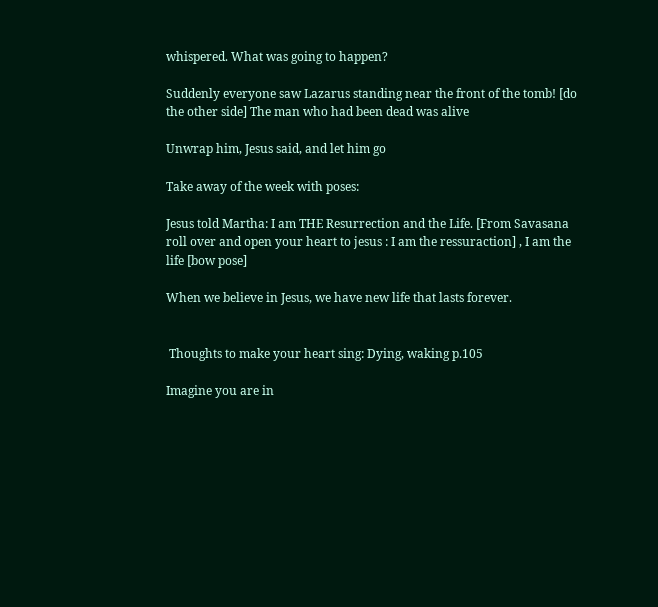whispered. What was going to happen?

Suddenly everyone saw Lazarus standing near the front of the tomb! [do the other side] The man who had been dead was alive

Unwrap him, Jesus said, and let him go

Take away of the week with poses:

Jesus told Martha: I am THE Resurrection and the Life. [From Savasana roll over and open your heart to jesus : I am the ressuraction] , I am the life [bow pose]

When we believe in Jesus, we have new life that lasts forever.


 Thoughts to make your heart sing: Dying, waking p.105

Imagine you are in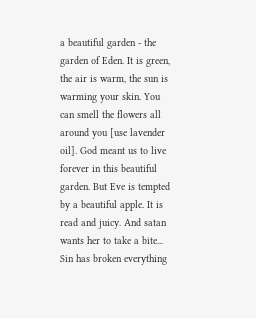a beautiful garden - the garden of Eden. It is green, the air is warm, the sun is warming your skin. You can smell the flowers all around you [use lavender oil]. God meant us to live forever in this beautiful garden. But Eve is tempted by a beautiful apple. It is read and juicy. And satan wants her to take a bite...  Sin has broken everything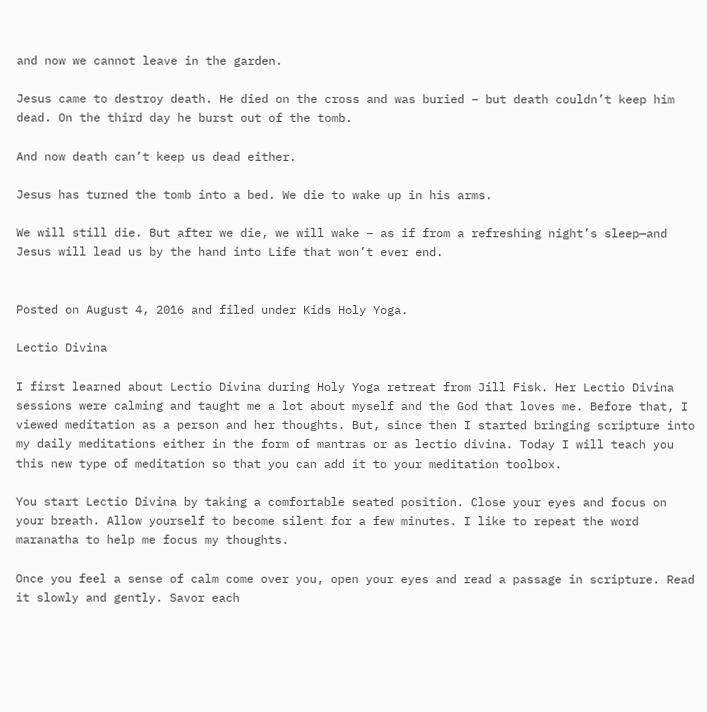and now we cannot leave in the garden.

Jesus came to destroy death. He died on the cross and was buried – but death couldn’t keep him dead. On the third day he burst out of the tomb.

And now death can’t keep us dead either.

Jesus has turned the tomb into a bed. We die to wake up in his arms.

We will still die. But after we die, we will wake – as if from a refreshing night’s sleep—and Jesus will lead us by the hand into Life that won’t ever end.


Posted on August 4, 2016 and filed under Kids Holy Yoga.

Lectio Divina

I first learned about Lectio Divina during Holy Yoga retreat from Jill Fisk. Her Lectio Divina sessions were calming and taught me a lot about myself and the God that loves me. Before that, I viewed meditation as a person and her thoughts. But, since then I started bringing scripture into my daily meditations either in the form of mantras or as lectio divina. Today I will teach you this new type of meditation so that you can add it to your meditation toolbox.

You start Lectio Divina by taking a comfortable seated position. Close your eyes and focus on your breath. Allow yourself to become silent for a few minutes. I like to repeat the word maranatha to help me focus my thoughts.

Once you feel a sense of calm come over you, open your eyes and read a passage in scripture. Read it slowly and gently. Savor each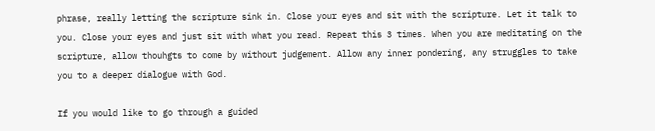phrase, really letting the scripture sink in. Close your eyes and sit with the scripture. Let it talk to you. Close your eyes and just sit with what you read. Repeat this 3 times. When you are meditating on the scripture, allow thouhgts to come by without judgement. Allow any inner pondering, any struggles to take you to a deeper dialogue with God.

If you would like to go through a guided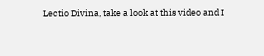Lectio Divina, take a look at this video and I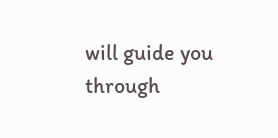will guide you through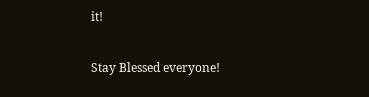it!

Stay Blessed everyone!